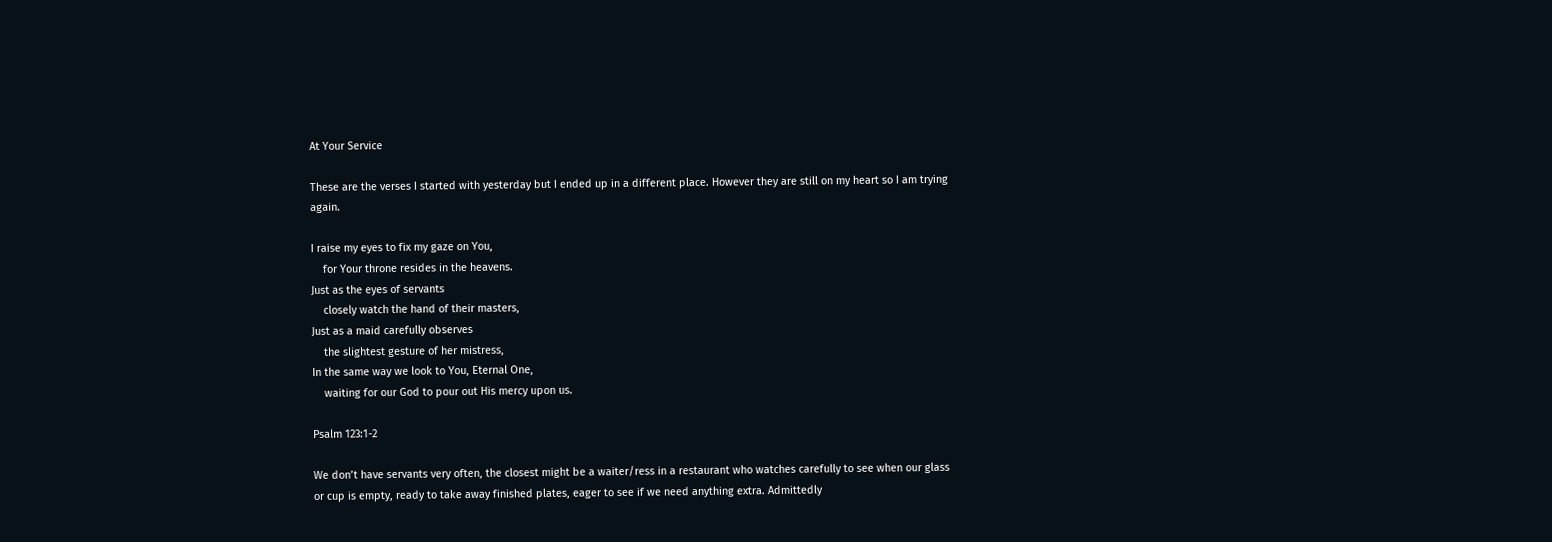At Your Service

These are the verses I started with yesterday but I ended up in a different place. However they are still on my heart so I am trying again.

I raise my eyes to fix my gaze on You,
    for Your throne resides in the heavens.
Just as the eyes of servants
    closely watch the hand of their masters,
Just as a maid carefully observes
    the slightest gesture of her mistress,
In the same way we look to You, Eternal One,
    waiting for our God to pour out His mercy upon us.

Psalm 123:1-2

We don’t have servants very often, the closest might be a waiter/ress in a restaurant who watches carefully to see when our glass or cup is empty, ready to take away finished plates, eager to see if we need anything extra. Admittedly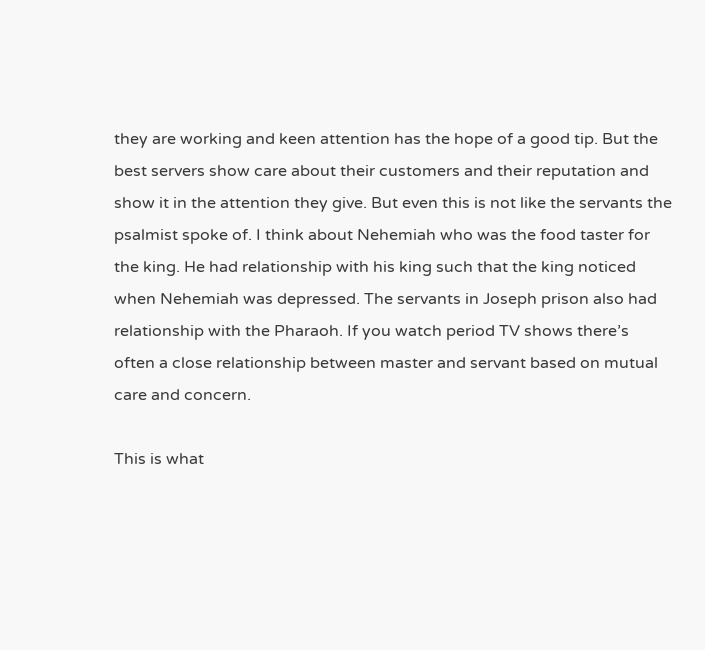they are working and keen attention has the hope of a good tip. But the best servers show care about their customers and their reputation and show it in the attention they give. But even this is not like the servants the psalmist spoke of. I think about Nehemiah who was the food taster for the king. He had relationship with his king such that the king noticed when Nehemiah was depressed. The servants in Joseph prison also had relationship with the Pharaoh. If you watch period TV shows there’s often a close relationship between master and servant based on mutual care and concern.

This is what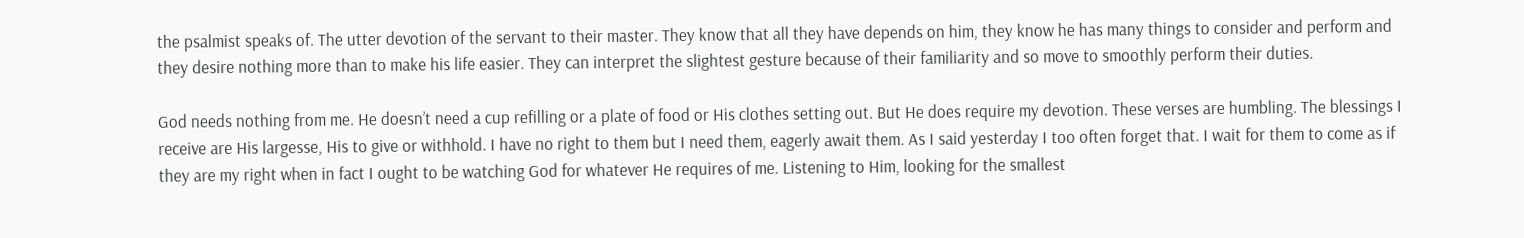the psalmist speaks of. The utter devotion of the servant to their master. They know that all they have depends on him, they know he has many things to consider and perform and they desire nothing more than to make his life easier. They can interpret the slightest gesture because of their familiarity and so move to smoothly perform their duties.

God needs nothing from me. He doesn’t need a cup refilling or a plate of food or His clothes setting out. But He does require my devotion. These verses are humbling. The blessings I receive are His largesse, His to give or withhold. I have no right to them but I need them, eagerly await them. As I said yesterday I too often forget that. I wait for them to come as if they are my right when in fact I ought to be watching God for whatever He requires of me. Listening to Him, looking for the smallest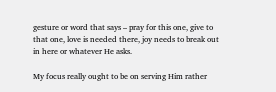gesture or word that says – pray for this one, give to that one, love is needed there, joy needs to break out in here or whatever He asks.

My focus really ought to be on serving Him rather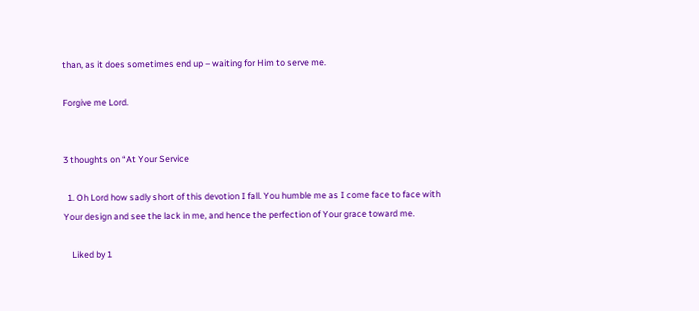than, as it does sometimes end up – waiting for Him to serve me.

Forgive me Lord.


3 thoughts on “At Your Service

  1. Oh Lord how sadly short of this devotion I fall. You humble me as I come face to face with Your design and see the lack in me, and hence the perfection of Your grace toward me.

    Liked by 1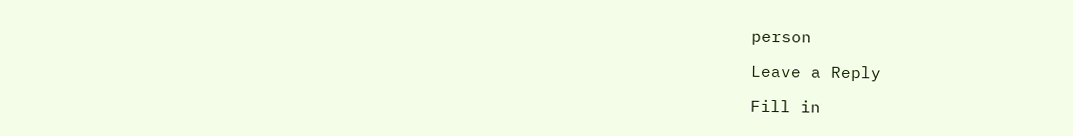person

Leave a Reply

Fill in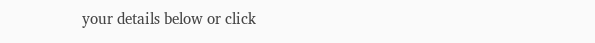your details below or click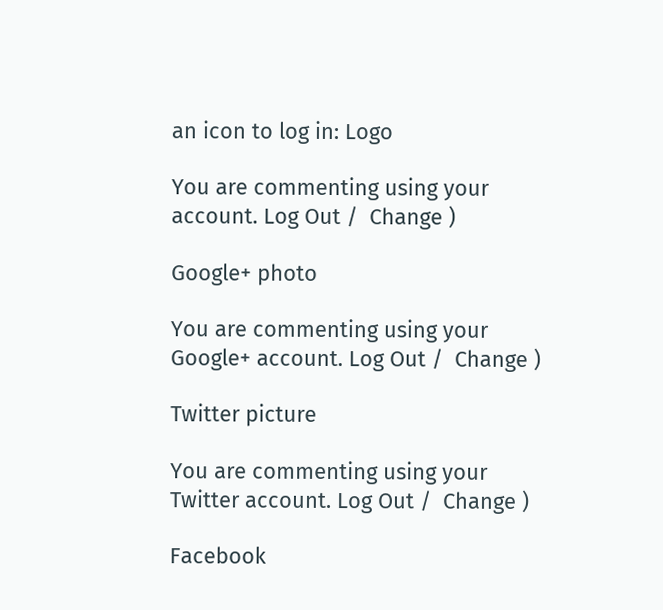an icon to log in: Logo

You are commenting using your account. Log Out /  Change )

Google+ photo

You are commenting using your Google+ account. Log Out /  Change )

Twitter picture

You are commenting using your Twitter account. Log Out /  Change )

Facebook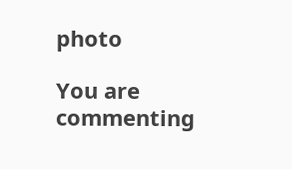photo

You are commenting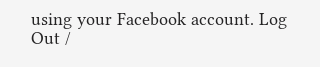using your Facebook account. Log Out /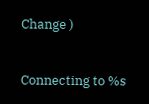Change )


Connecting to %s